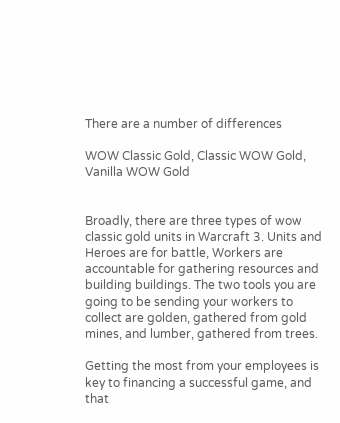There are a number of differences

WOW Classic Gold, Classic WOW Gold, Vanilla WOW Gold


Broadly, there are three types of wow classic gold units in Warcraft 3. Units and Heroes are for battle, Workers are accountable for gathering resources and building buildings. The two tools you are going to be sending your workers to collect are golden, gathered from gold mines, and lumber, gathered from trees.

Getting the most from your employees is key to financing a successful game, and that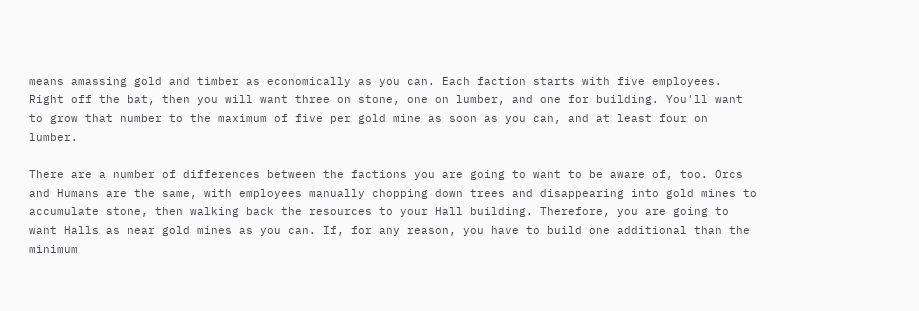means amassing gold and timber as economically as you can. Each faction starts with five employees. Right off the bat, then you will want three on stone, one on lumber, and one for building. You'll want to grow that number to the maximum of five per gold mine as soon as you can, and at least four on lumber.

There are a number of differences between the factions you are going to want to be aware of, too. Orcs and Humans are the same, with employees manually chopping down trees and disappearing into gold mines to accumulate stone, then walking back the resources to your Hall building. Therefore, you are going to want Halls as near gold mines as you can. If, for any reason, you have to build one additional than the minimum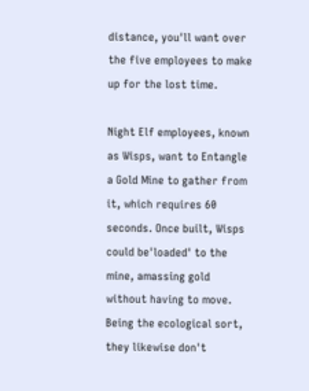distance, you'll want over the five employees to make up for the lost time.

Night Elf employees, known as Wisps, want to Entangle a Gold Mine to gather from it, which requires 60 seconds. Once built, Wisps could be'loaded' to the mine, amassing gold without having to move. Being the ecological sort, they likewise don't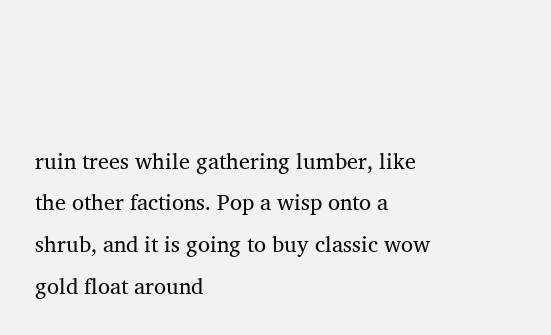ruin trees while gathering lumber, like the other factions. Pop a wisp onto a shrub, and it is going to buy classic wow gold float around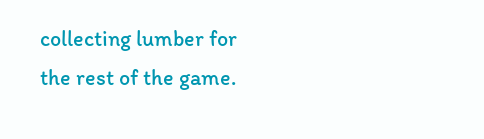collecting lumber for the rest of the game.